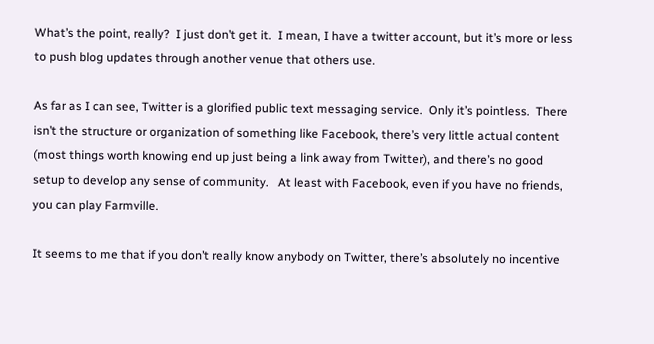What’s the point, really?  I just don’t get it.  I mean, I have a twitter account, but it’s more or less to push blog updates through another venue that others use.

As far as I can see, Twitter is a glorified public text messaging service.  Only it’s pointless.  There isn’t the structure or organization of something like Facebook, there’s very little actual content (most things worth knowing end up just being a link away from Twitter), and there’s no good setup to develop any sense of community.   At least with Facebook, even if you have no friends, you can play Farmville.

It seems to me that if you don’t really know anybody on Twitter, there’s absolutely no incentive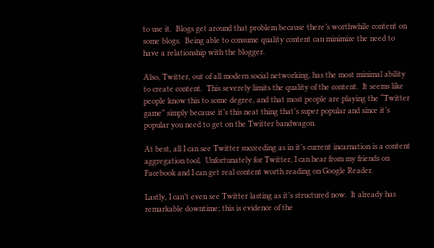to use it.  Blogs get around that problem because there’s worthwhile content on some blogs.  Being able to consume quality content can minimize the need to have a relationship with the blogger.

Also, Twitter, out of all modern social networking, has the most minimal ability to create content.  This severely limits the quality of the content.  It seems like people know this to some degree, and that most people are playing the “Twitter game” simply because it’s this neat thing that’s super popular and since it’s popular you need to get on the Twitter bandwagon.

At best, all I can see Twitter succeeding as in it’s current incarnation is a content aggregation tool.  Unfortunately for Twitter, I can hear from my friends on Facebook and I can get real content worth reading on Google Reader.

Lastly, I can’t even see Twitter lasting as it’s structured now.  It already has remarkable downtime; this is evidence of the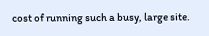cost of running such a busy, large site.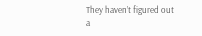They haven’t figured out a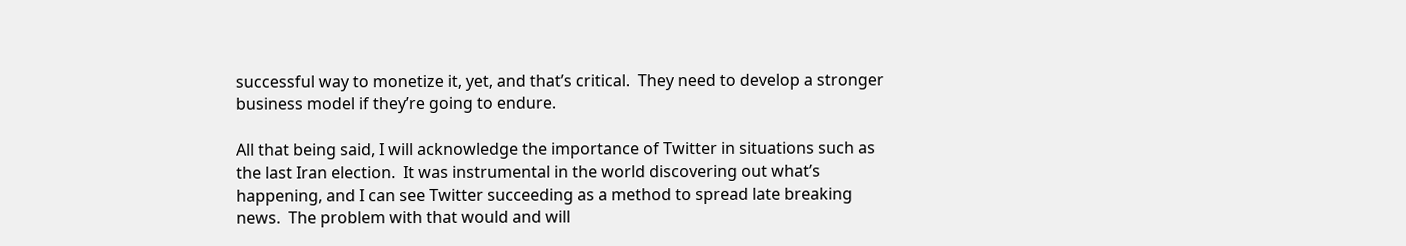successful way to monetize it, yet, and that’s critical.  They need to develop a stronger business model if they’re going to endure.

All that being said, I will acknowledge the importance of Twitter in situations such as the last Iran election.  It was instrumental in the world discovering out what’s happening, and I can see Twitter succeeding as a method to spread late breaking news.  The problem with that would and will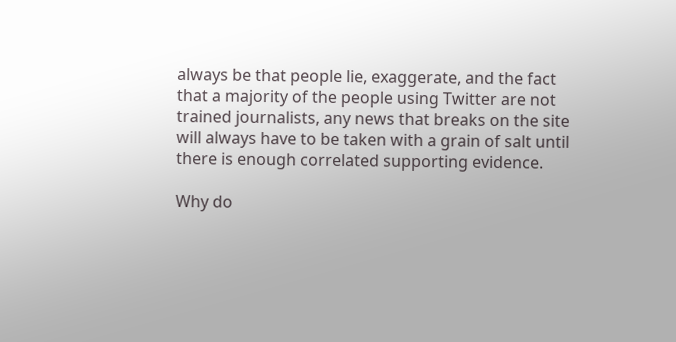always be that people lie, exaggerate, and the fact that a majority of the people using Twitter are not trained journalists, any news that breaks on the site will always have to be taken with a grain of salt until there is enough correlated supporting evidence.

Why do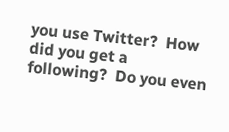you use Twitter?  How did you get a following?  Do you even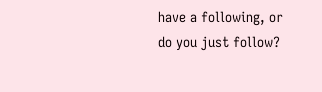have a following, or do you just follow?